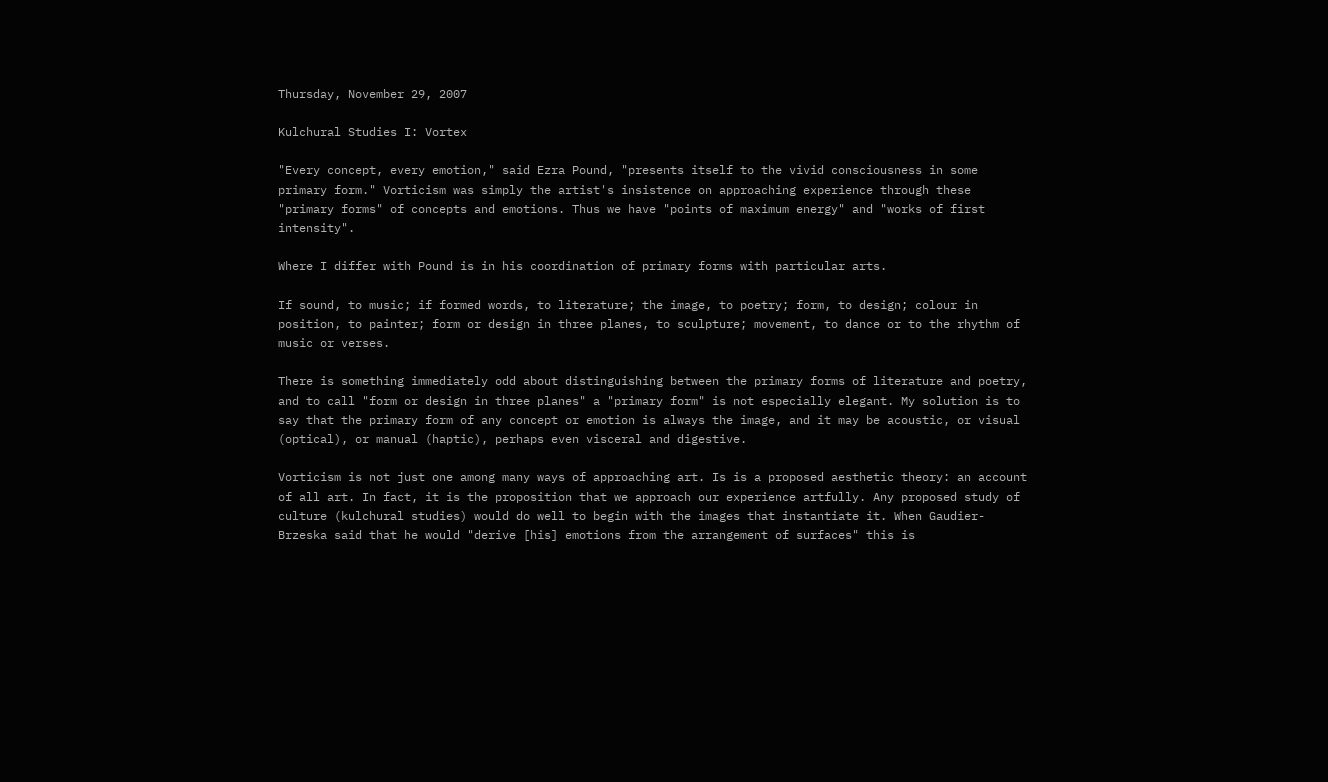Thursday, November 29, 2007

Kulchural Studies I: Vortex

"Every concept, every emotion," said Ezra Pound, "presents itself to the vivid consciousness in some primary form." Vorticism was simply the artist's insistence on approaching experience through these "primary forms" of concepts and emotions. Thus we have "points of maximum energy" and "works of first intensity".

Where I differ with Pound is in his coordination of primary forms with particular arts.

If sound, to music; if formed words, to literature; the image, to poetry; form, to design; colour in position, to painter; form or design in three planes, to sculpture; movement, to dance or to the rhythm of music or verses.

There is something immediately odd about distinguishing between the primary forms of literature and poetry, and to call "form or design in three planes" a "primary form" is not especially elegant. My solution is to say that the primary form of any concept or emotion is always the image, and it may be acoustic, or visual (optical), or manual (haptic), perhaps even visceral and digestive.

Vorticism is not just one among many ways of approaching art. Is is a proposed aesthetic theory: an account of all art. In fact, it is the proposition that we approach our experience artfully. Any proposed study of culture (kulchural studies) would do well to begin with the images that instantiate it. When Gaudier-Brzeska said that he would "derive [his] emotions from the arrangement of surfaces" this is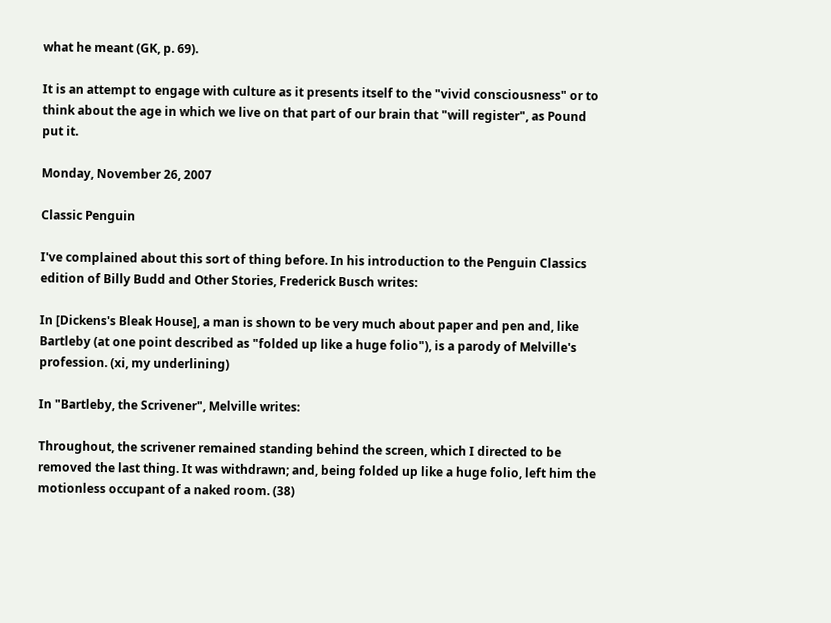what he meant (GK, p. 69).

It is an attempt to engage with culture as it presents itself to the "vivid consciousness" or to think about the age in which we live on that part of our brain that "will register", as Pound put it.

Monday, November 26, 2007

Classic Penguin

I've complained about this sort of thing before. In his introduction to the Penguin Classics edition of Billy Budd and Other Stories, Frederick Busch writes:

In [Dickens's Bleak House], a man is shown to be very much about paper and pen and, like Bartleby (at one point described as "folded up like a huge folio"), is a parody of Melville's profession. (xi, my underlining)

In "Bartleby, the Scrivener", Melville writes:

Throughout, the scrivener remained standing behind the screen, which I directed to be removed the last thing. It was withdrawn; and, being folded up like a huge folio, left him the motionless occupant of a naked room. (38)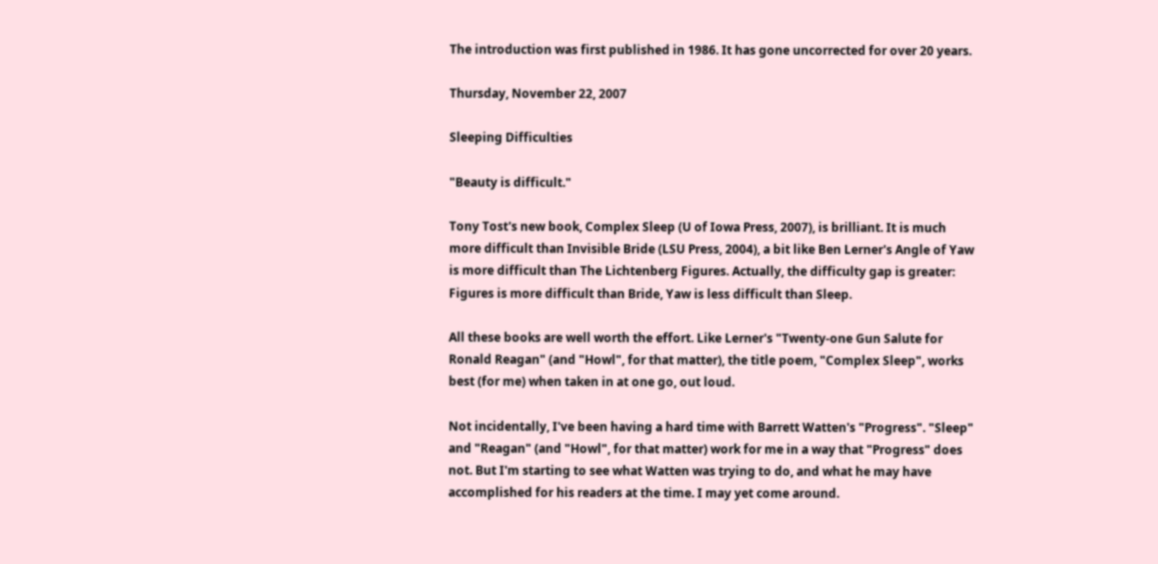The introduction was first published in 1986. It has gone uncorrected for over 20 years.

Thursday, November 22, 2007

Sleeping Difficulties

"Beauty is difficult."

Tony Tost's new book, Complex Sleep (U of Iowa Press, 2007), is brilliant. It is much more difficult than Invisible Bride (LSU Press, 2004), a bit like Ben Lerner's Angle of Yaw is more difficult than The Lichtenberg Figures. Actually, the difficulty gap is greater: Figures is more difficult than Bride, Yaw is less difficult than Sleep.

All these books are well worth the effort. Like Lerner's "Twenty-one Gun Salute for Ronald Reagan" (and "Howl", for that matter), the title poem, "Complex Sleep", works best (for me) when taken in at one go, out loud.

Not incidentally, I've been having a hard time with Barrett Watten's "Progress". "Sleep" and "Reagan" (and "Howl", for that matter) work for me in a way that "Progress" does not. But I'm starting to see what Watten was trying to do, and what he may have accomplished for his readers at the time. I may yet come around.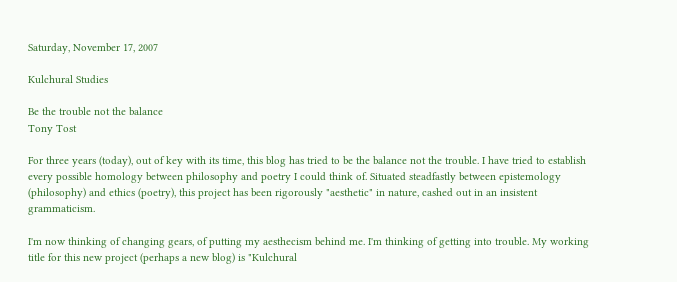Saturday, November 17, 2007

Kulchural Studies

Be the trouble not the balance
Tony Tost

For three years (today), out of key with its time, this blog has tried to be the balance not the trouble. I have tried to establish every possible homology between philosophy and poetry I could think of. Situated steadfastly between epistemology (philosophy) and ethics (poetry), this project has been rigorously "aesthetic" in nature, cashed out in an insistent grammaticism.

I'm now thinking of changing gears, of putting my aesthecism behind me. I'm thinking of getting into trouble. My working title for this new project (perhaps a new blog) is "Kulchural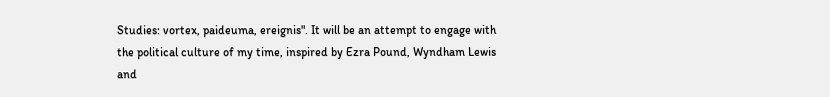Studies: vortex, paideuma, ereignis". It will be an attempt to engage with the political culture of my time, inspired by Ezra Pound, Wyndham Lewis and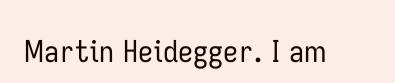Martin Heidegger. I am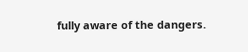fully aware of the dangers.